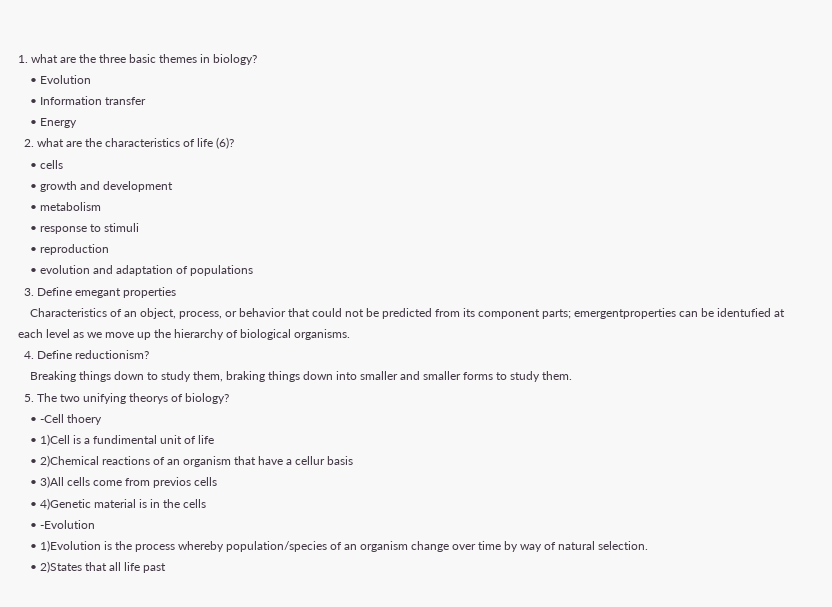1. what are the three basic themes in biology?
    • Evolution
    • Information transfer
    • Energy
  2. what are the characteristics of life (6)?
    • cells
    • growth and development
    • metabolism
    • response to stimuli
    • reproduction
    • evolution and adaptation of populations
  3. Define emegant properties
    Characteristics of an object, process, or behavior that could not be predicted from its component parts; emergentproperties can be identufied at each level as we move up the hierarchy of biological organisms.
  4. Define reductionism?
    Breaking things down to study them, braking things down into smaller and smaller forms to study them.
  5. The two unifying theorys of biology?
    • -Cell thoery
    • 1)Cell is a fundimental unit of life
    • 2)Chemical reactions of an organism that have a cellur basis
    • 3)All cells come from previos cells
    • 4)Genetic material is in the cells
    • -Evolution
    • 1)Evolution is the process whereby population/species of an organism change over time by way of natural selection.
    • 2)States that all life past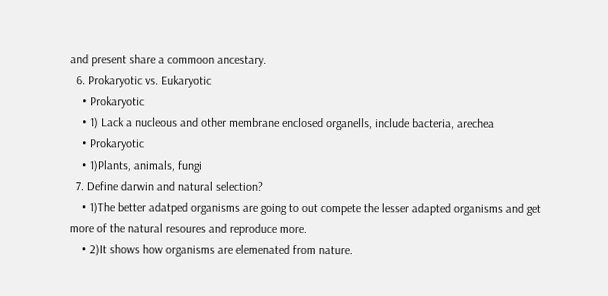and present share a commoon ancestary.
  6. Prokaryotic vs. Eukaryotic
    • Prokaryotic
    • 1) Lack a nucleous and other membrane enclosed organells, include bacteria, arechea
    • Prokaryotic
    • 1)Plants, animals, fungi
  7. Define darwin and natural selection?
    • 1)The better adatped organisms are going to out compete the lesser adapted organisms and get more of the natural resoures and reproduce more.
    • 2)It shows how organisms are elemenated from nature.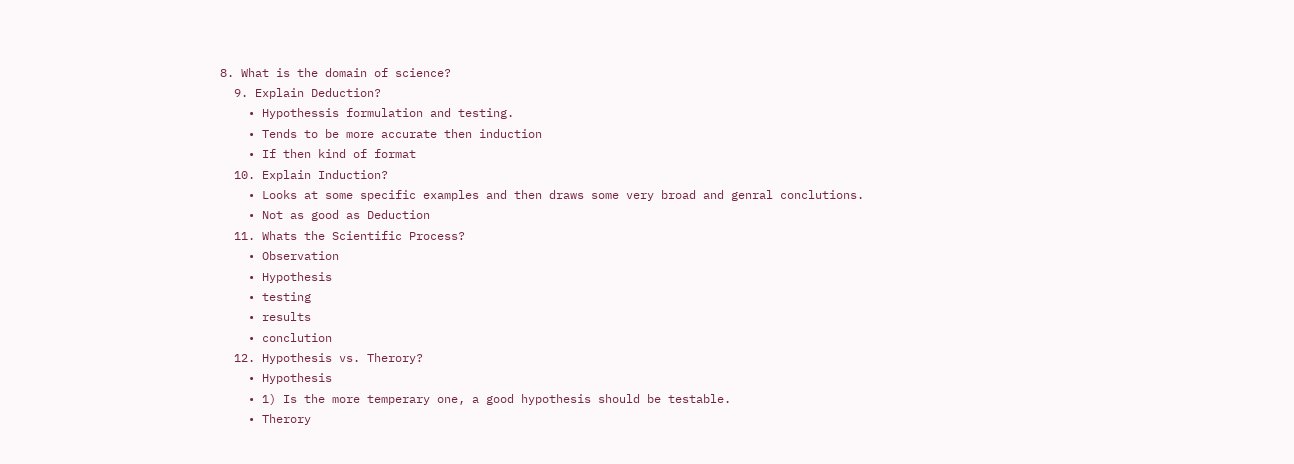8. What is the domain of science?
  9. Explain Deduction?
    • Hypothessis formulation and testing.
    • Tends to be more accurate then induction
    • If then kind of format
  10. Explain Induction?
    • Looks at some specific examples and then draws some very broad and genral conclutions.
    • Not as good as Deduction
  11. Whats the Scientific Process?
    • Observation
    • Hypothesis
    • testing
    • results
    • conclution
  12. Hypothesis vs. Therory?
    • Hypothesis
    • 1) Is the more temperary one, a good hypothesis should be testable.
    • Therory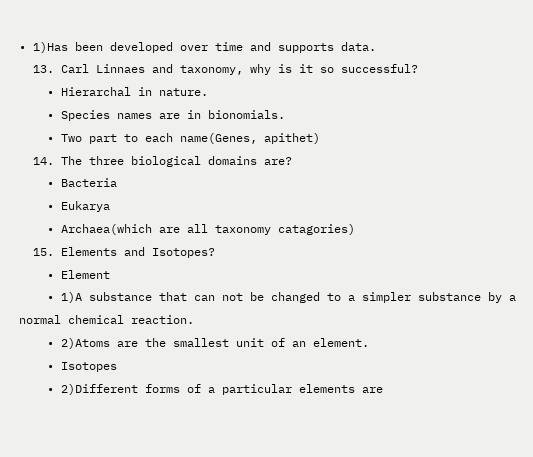• 1)Has been developed over time and supports data.
  13. Carl Linnaes and taxonomy, why is it so successful?
    • Hierarchal in nature.
    • Species names are in bionomials.
    • Two part to each name(Genes, apithet)
  14. The three biological domains are?
    • Bacteria
    • Eukarya
    • Archaea(which are all taxonomy catagories)
  15. Elements and Isotopes?
    • Element
    • 1)A substance that can not be changed to a simpler substance by a normal chemical reaction.
    • 2)Atoms are the smallest unit of an element.
    • Isotopes
    • 2)Different forms of a particular elements are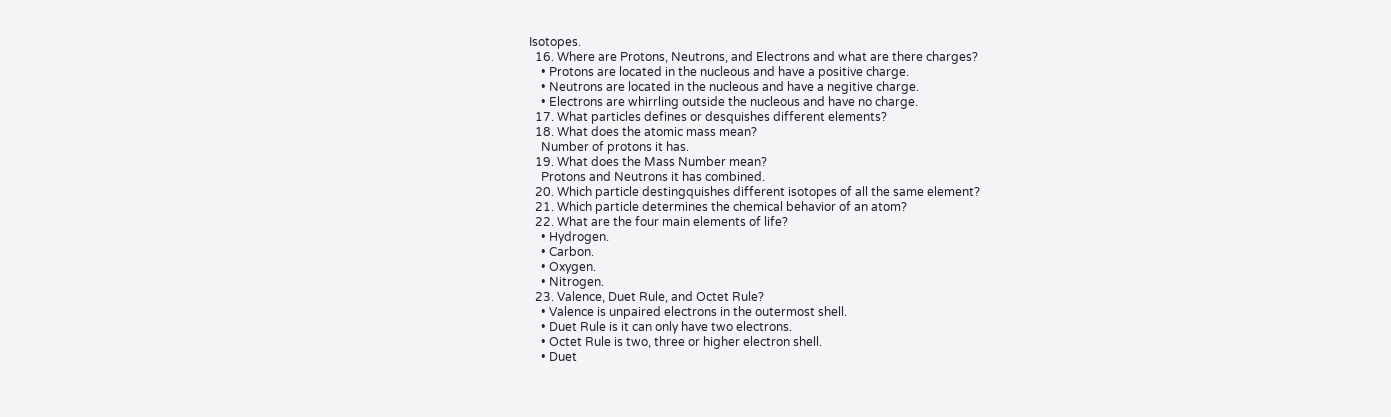Isotopes.
  16. Where are Protons, Neutrons, and Electrons and what are there charges?
    • Protons are located in the nucleous and have a positive charge.
    • Neutrons are located in the nucleous and have a negitive charge.
    • Electrons are whirrling outside the nucleous and have no charge.
  17. What particles defines or desquishes different elements?
  18. What does the atomic mass mean?
    Number of protons it has.
  19. What does the Mass Number mean?
    Protons and Neutrons it has combined.
  20. Which particle destingquishes different isotopes of all the same element?
  21. Which particle determines the chemical behavior of an atom?
  22. What are the four main elements of life?
    • Hydrogen.
    • Carbon.
    • Oxygen.
    • Nitrogen.
  23. Valence, Duet Rule, and Octet Rule?
    • Valence is unpaired electrons in the outermost shell.
    • Duet Rule is it can only have two electrons.
    • Octet Rule is two, three or higher electron shell.
    • Duet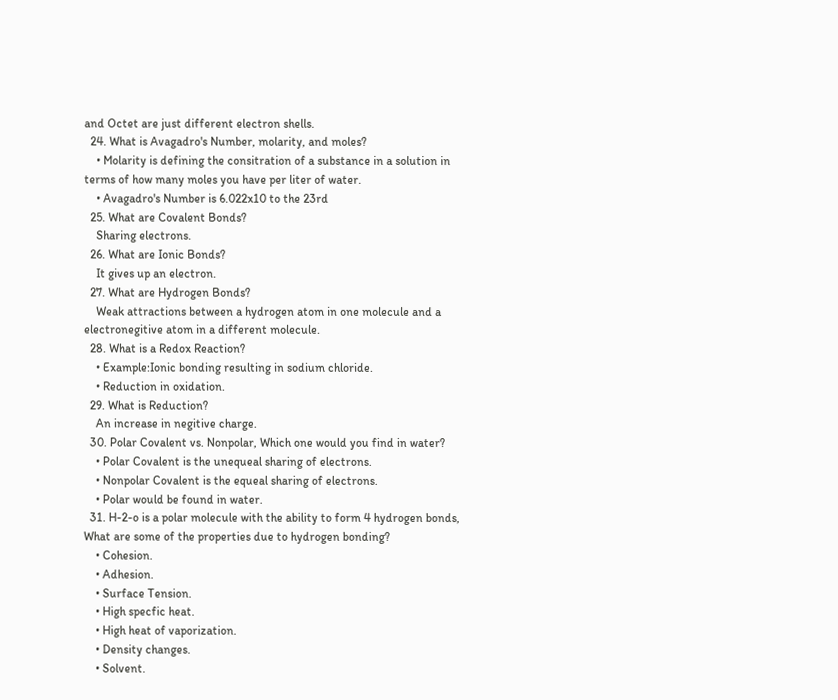and Octet are just different electron shells.
  24. What is Avagadro's Number, molarity, and moles?
    • Molarity is defining the consitration of a substance in a solution in terms of how many moles you have per liter of water.
    • Avagadro's Number is 6.022x10 to the 23rd
  25. What are Covalent Bonds?
    Sharing electrons.
  26. What are Ionic Bonds?
    It gives up an electron.
  27. What are Hydrogen Bonds?
    Weak attractions between a hydrogen atom in one molecule and a electronegitive atom in a different molecule.
  28. What is a Redox Reaction?
    • Example:Ionic bonding resulting in sodium chloride.
    • Reduction in oxidation.
  29. What is Reduction?
    An increase in negitive charge.
  30. Polar Covalent vs. Nonpolar, Which one would you find in water?
    • Polar Covalent is the unequeal sharing of electrons.
    • Nonpolar Covalent is the equeal sharing of electrons.
    • Polar would be found in water.
  31. H-2-o is a polar molecule with the ability to form 4 hydrogen bonds, What are some of the properties due to hydrogen bonding?
    • Cohesion.
    • Adhesion.
    • Surface Tension.
    • High specfic heat.
    • High heat of vaporization.
    • Density changes.
    • Solvent.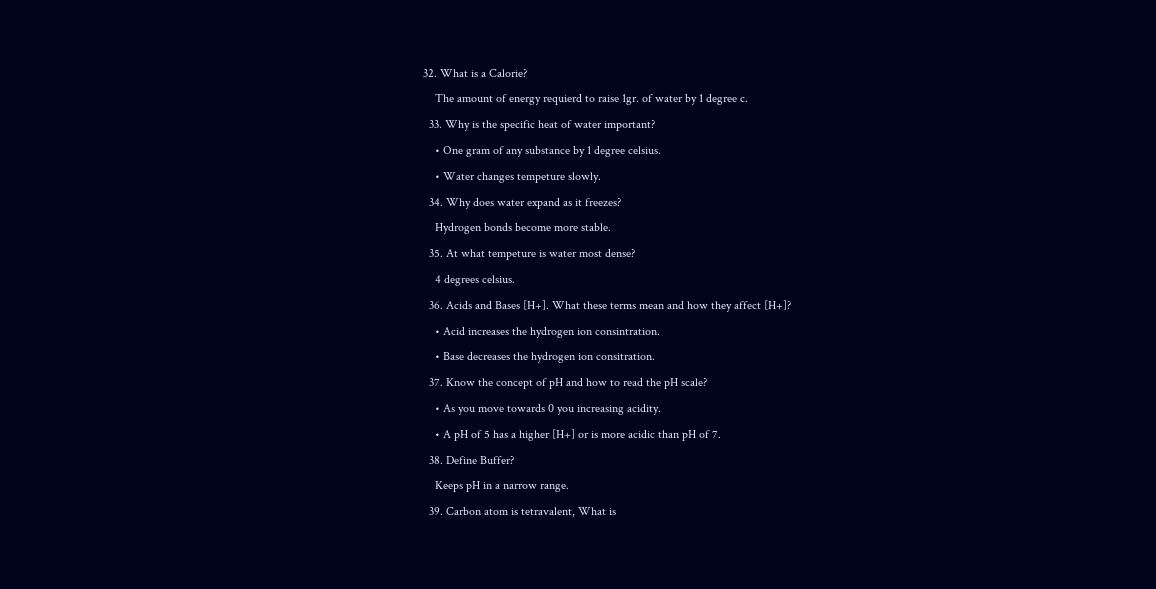32. What is a Calorie?
    The amount of energy requierd to raise 1gr. of water by 1 degree c.
  33. Why is the specific heat of water important?
    • One gram of any substance by 1 degree celsius.
    • Water changes tempeture slowly.
  34. Why does water expand as it freezes?
    Hydrogen bonds become more stable.
  35. At what tempeture is water most dense?
    4 degrees celsius.
  36. Acids and Bases [H+]. What these terms mean and how they affect [H+]?
    • Acid increases the hydrogen ion consintration.
    • Base decreases the hydrogen ion consitration.
  37. Know the concept of pH and how to read the pH scale?
    • As you move towards 0 you increasing acidity.
    • A pH of 5 has a higher [H+] or is more acidic than pH of 7.
  38. Define Buffer?
    Keeps pH in a narrow range.
  39. Carbon atom is tetravalent, What is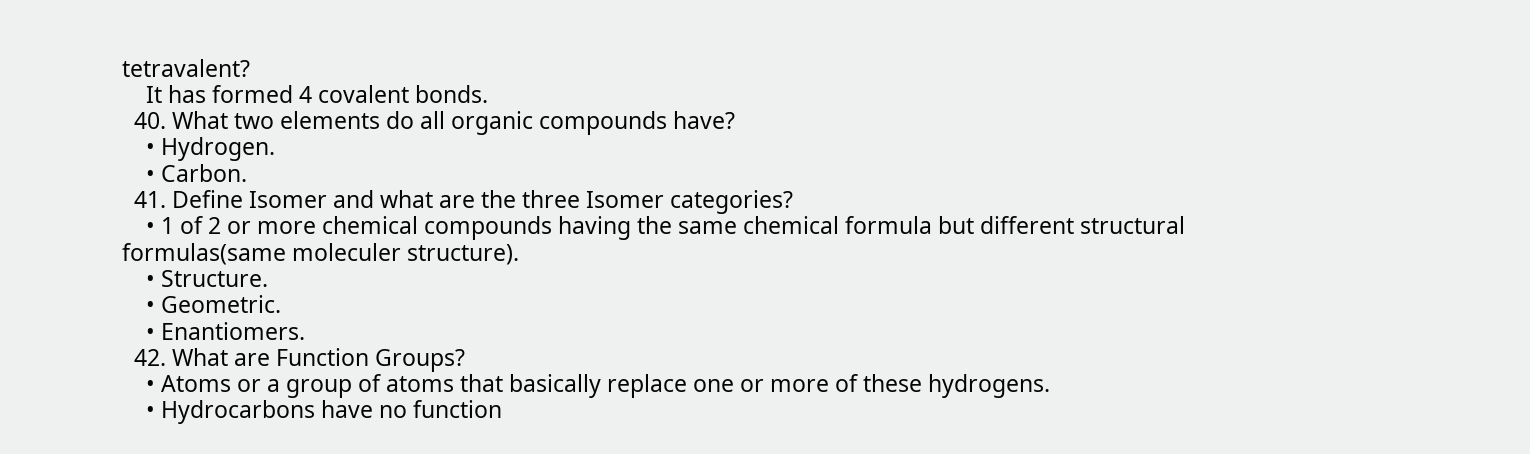tetravalent?
    It has formed 4 covalent bonds.
  40. What two elements do all organic compounds have?
    • Hydrogen.
    • Carbon.
  41. Define Isomer and what are the three Isomer categories?
    • 1 of 2 or more chemical compounds having the same chemical formula but different structural formulas(same moleculer structure).
    • Structure.
    • Geometric.
    • Enantiomers.
  42. What are Function Groups?
    • Atoms or a group of atoms that basically replace one or more of these hydrogens.
    • Hydrocarbons have no function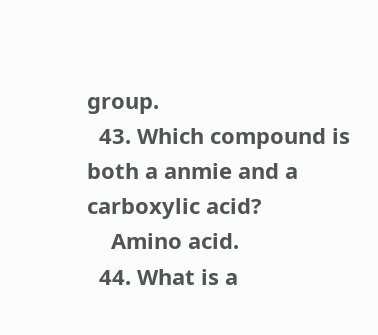group.
  43. Which compound is both a anmie and a carboxylic acid?
    Amino acid.
  44. What is a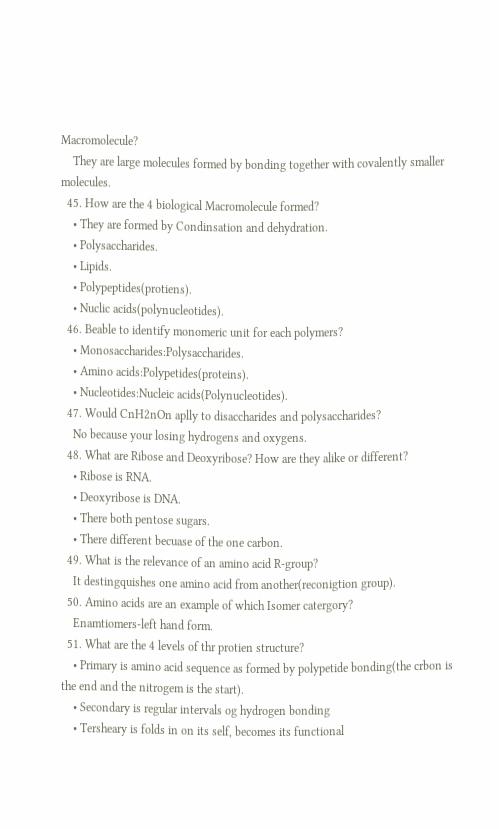Macromolecule?
    They are large molecules formed by bonding together with covalently smaller molecules.
  45. How are the 4 biological Macromolecule formed?
    • They are formed by Condinsation and dehydration.
    • Polysaccharides.
    • Lipids.
    • Polypeptides(protiens).
    • Nuclic acids(polynucleotides).
  46. Beable to identify monomeric unit for each polymers?
    • Monosaccharides:Polysaccharides.
    • Amino acids:Polypetides(proteins).
    • Nucleotides:Nucleic acids(Polynucleotides).
  47. Would CnH2nOn aplly to disaccharides and polysaccharides?
    No because your losing hydrogens and oxygens.
  48. What are Ribose and Deoxyribose? How are they alike or different?
    • Ribose is RNA.
    • Deoxyribose is DNA.
    • There both pentose sugars.
    • There different becuase of the one carbon.
  49. What is the relevance of an amino acid R-group?
    It destingquishes one amino acid from another(reconigtion group).
  50. Amino acids are an example of which Isomer catergory?
    Enamtiomers-left hand form.
  51. What are the 4 levels of thr protien structure?
    • Primary is amino acid sequence as formed by polypetide bonding(the crbon is the end and the nitrogem is the start).
    • Secondary is regular intervals og hydrogen bonding
    • Tersheary is folds in on its self, becomes its functional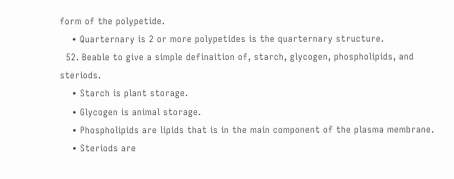form of the polypetide.
    • Quarternary is 2 or more polypetides is the quarternary structure.
  52. Beable to give a simple definaition of, starch, glycogen, phospholipids, and steriods.
    • Starch is plant storage.
    • Glycogen is animal storage.
    • Phospholipids are lipids that is in the main component of the plasma membrane.
    • Steriods are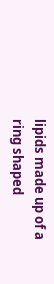lipids made up of a ring shaped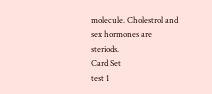molecule. Cholestrol and sex hormones are steriods.
Card Set
test 1